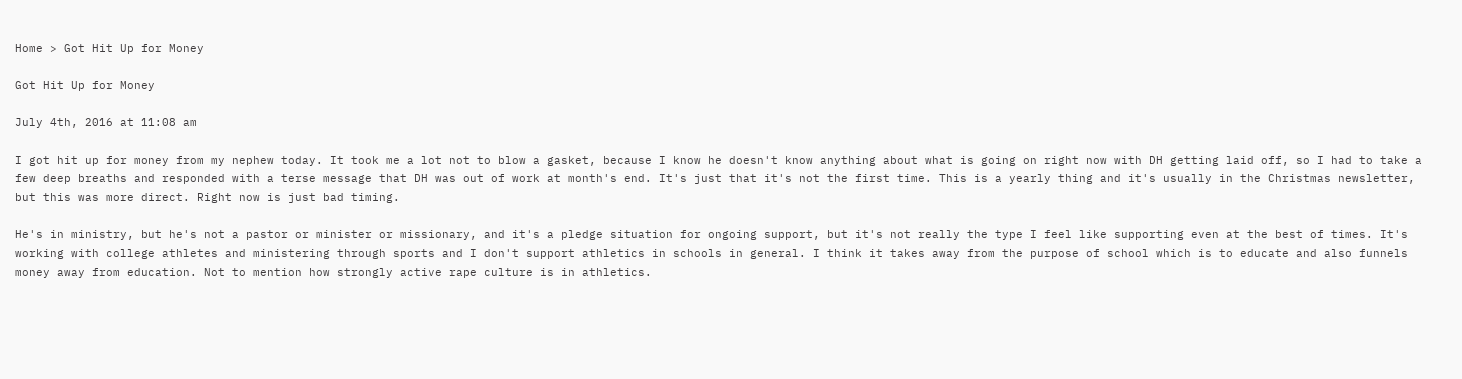Home > Got Hit Up for Money

Got Hit Up for Money

July 4th, 2016 at 11:08 am

I got hit up for money from my nephew today. It took me a lot not to blow a gasket, because I know he doesn't know anything about what is going on right now with DH getting laid off, so I had to take a few deep breaths and responded with a terse message that DH was out of work at month's end. It's just that it's not the first time. This is a yearly thing and it's usually in the Christmas newsletter, but this was more direct. Right now is just bad timing.

He's in ministry, but he's not a pastor or minister or missionary, and it's a pledge situation for ongoing support, but it's not really the type I feel like supporting even at the best of times. It's working with college athletes and ministering through sports and I don't support athletics in schools in general. I think it takes away from the purpose of school which is to educate and also funnels money away from education. Not to mention how strongly active rape culture is in athletics.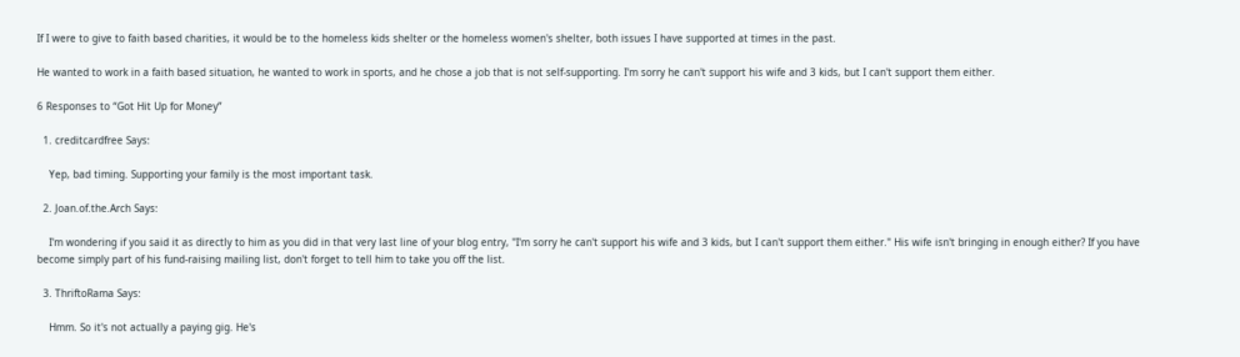If I were to give to faith based charities, it would be to the homeless kids shelter or the homeless women's shelter, both issues I have supported at times in the past.

He wanted to work in a faith based situation, he wanted to work in sports, and he chose a job that is not self-supporting. I'm sorry he can't support his wife and 3 kids, but I can't support them either.

6 Responses to “Got Hit Up for Money”

  1. creditcardfree Says:

    Yep, bad timing. Supporting your family is the most important task.

  2. Joan.of.the.Arch Says:

    I'm wondering if you said it as directly to him as you did in that very last line of your blog entry, "I'm sorry he can't support his wife and 3 kids, but I can't support them either." His wife isn't bringing in enough either? If you have become simply part of his fund-raising mailing list, don't forget to tell him to take you off the list.

  3. ThriftoRama Says:

    Hmm. So it's not actually a paying gig. He's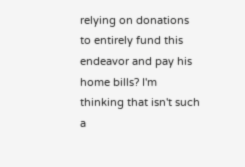relying on donations to entirely fund this endeavor and pay his home bills? I'm thinking that isn't such a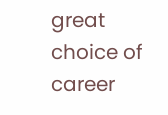great choice of career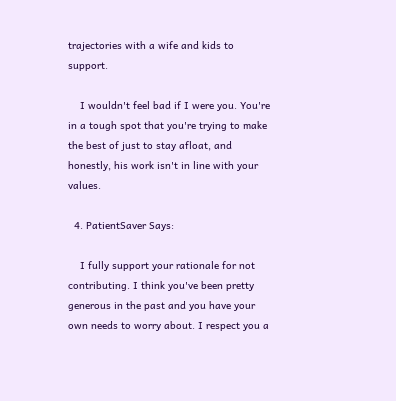trajectories with a wife and kids to support.

    I wouldn't feel bad if I were you. You're in a tough spot that you're trying to make the best of just to stay afloat, and honestly, his work isn't in line with your values.

  4. PatientSaver Says:

    I fully support your rationale for not contributing. I think you've been pretty generous in the past and you have your own needs to worry about. I respect you a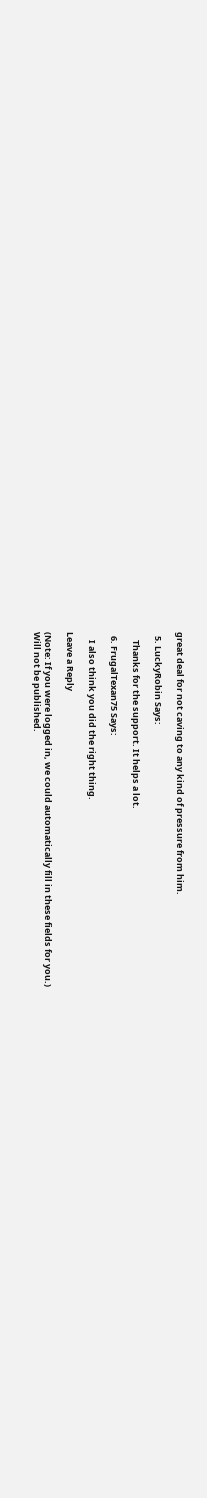great deal for not caving to any kind of pressure from him.

  5. LuckyRobin Says:

    Thanks for the support. It helps a lot.

  6. FrugalTexan75 Says:

    I also think you did the right thing.

Leave a Reply

(Note: If you were logged in, we could automatically fill in these fields for you.)
Will not be published.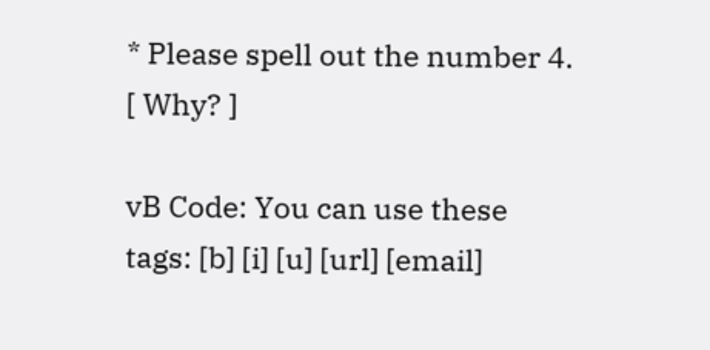* Please spell out the number 4.  [ Why? ]

vB Code: You can use these tags: [b] [i] [u] [url] [email]